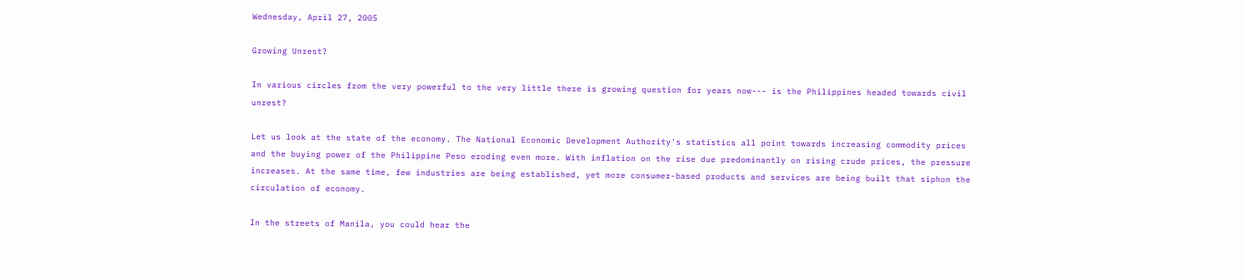Wednesday, April 27, 2005

Growing Unrest?

In various circles from the very powerful to the very little there is growing question for years now--- is the Philippines headed towards civil unrest?

Let us look at the state of the economy. The National Economic Development Authority's statistics all point towards increasing commodity prices and the buying power of the Philippine Peso eroding even more. With inflation on the rise due predominantly on rising crude prices, the pressure increases. At the same time, few industries are being established, yet more consumer-based products and services are being built that siphon the circulation of economy.

In the streets of Manila, you could hear the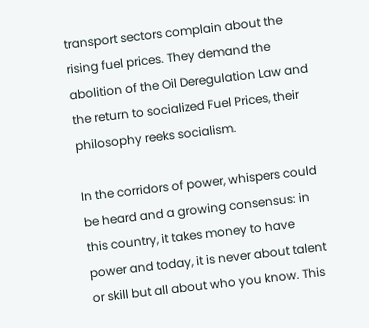transport sectors complain about the rising fuel prices. They demand the abolition of the Oil Deregulation Law and the return to socialized Fuel Prices, their philosophy reeks socialism.

In the corridors of power, whispers could be heard and a growing consensus: in this country, it takes money to have power and today, it is never about talent or skill but all about who you know. This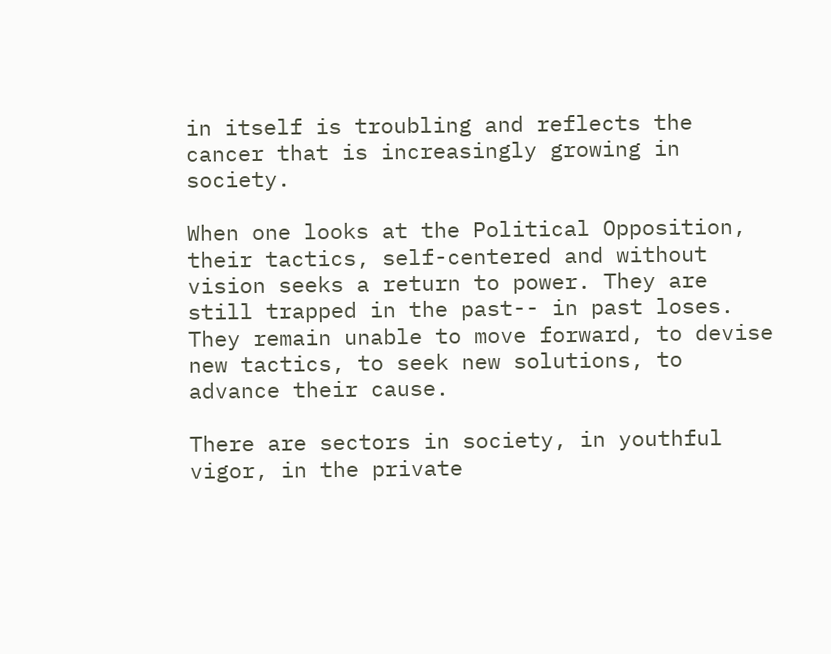in itself is troubling and reflects the cancer that is increasingly growing in society.

When one looks at the Political Opposition, their tactics, self-centered and without vision seeks a return to power. They are still trapped in the past-- in past loses. They remain unable to move forward, to devise new tactics, to seek new solutions, to advance their cause.

There are sectors in society, in youthful vigor, in the private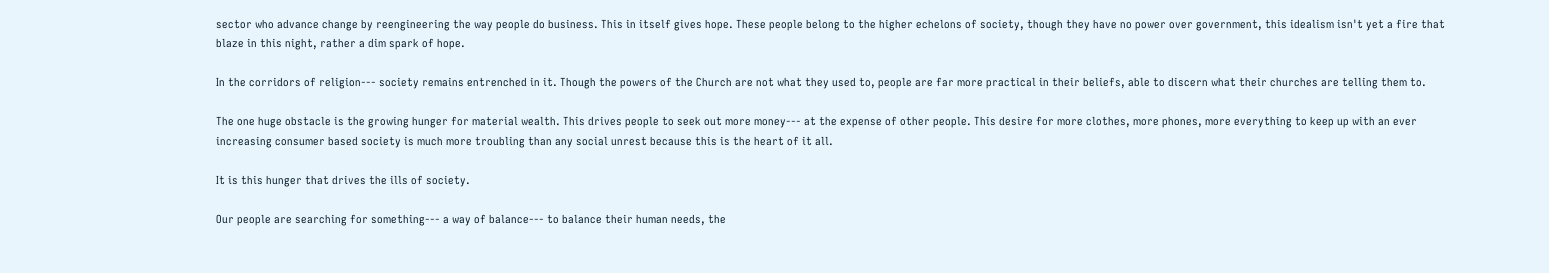sector who advance change by reengineering the way people do business. This in itself gives hope. These people belong to the higher echelons of society, though they have no power over government, this idealism isn't yet a fire that blaze in this night, rather a dim spark of hope.

In the corridors of religion--- society remains entrenched in it. Though the powers of the Church are not what they used to, people are far more practical in their beliefs, able to discern what their churches are telling them to.

The one huge obstacle is the growing hunger for material wealth. This drives people to seek out more money--- at the expense of other people. This desire for more clothes, more phones, more everything to keep up with an ever increasing consumer based society is much more troubling than any social unrest because this is the heart of it all.

It is this hunger that drives the ills of society.

Our people are searching for something--- a way of balance--- to balance their human needs, the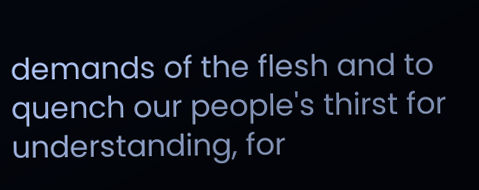demands of the flesh and to quench our people's thirst for understanding, for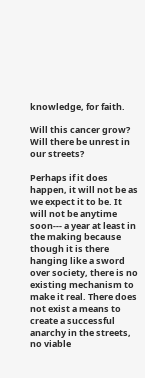knowledge, for faith.

Will this cancer grow? Will there be unrest in our streets?

Perhaps if it does happen, it will not be as we expect it to be. It will not be anytime soon--- a year at least in the making because though it is there hanging like a sword over society, there is no existing mechanism to make it real. There does not exist a means to create a successful anarchy in the streets, no viable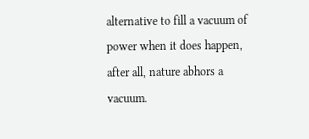alternative to fill a vacuum of power when it does happen, after all, nature abhors a vacuum.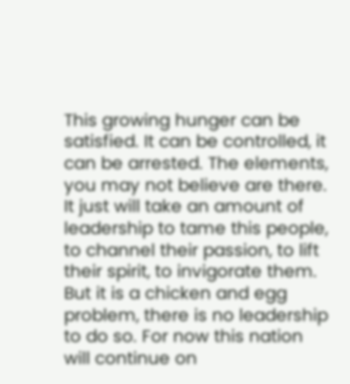This growing hunger can be satisfied. It can be controlled, it can be arrested. The elements, you may not believe are there. It just will take an amount of leadership to tame this people, to channel their passion, to lift their spirit, to invigorate them. But it is a chicken and egg problem, there is no leadership to do so. For now this nation will continue on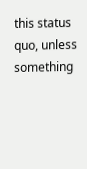this status quo, unless something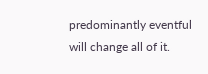predominantly eventful will change all of it.